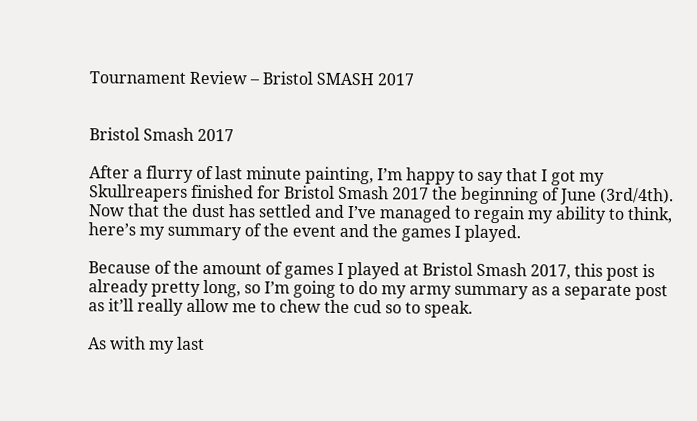Tournament Review – Bristol SMASH 2017


Bristol Smash 2017

After a flurry of last minute painting, I’m happy to say that I got my Skullreapers finished for Bristol Smash 2017 the beginning of June (3rd/4th). Now that the dust has settled and I’ve managed to regain my ability to think, here’s my summary of the event and the games I played.

Because of the amount of games I played at Bristol Smash 2017, this post is already pretty long, so I’m going to do my army summary as a separate post as it’ll really allow me to chew the cud so to speak.

As with my last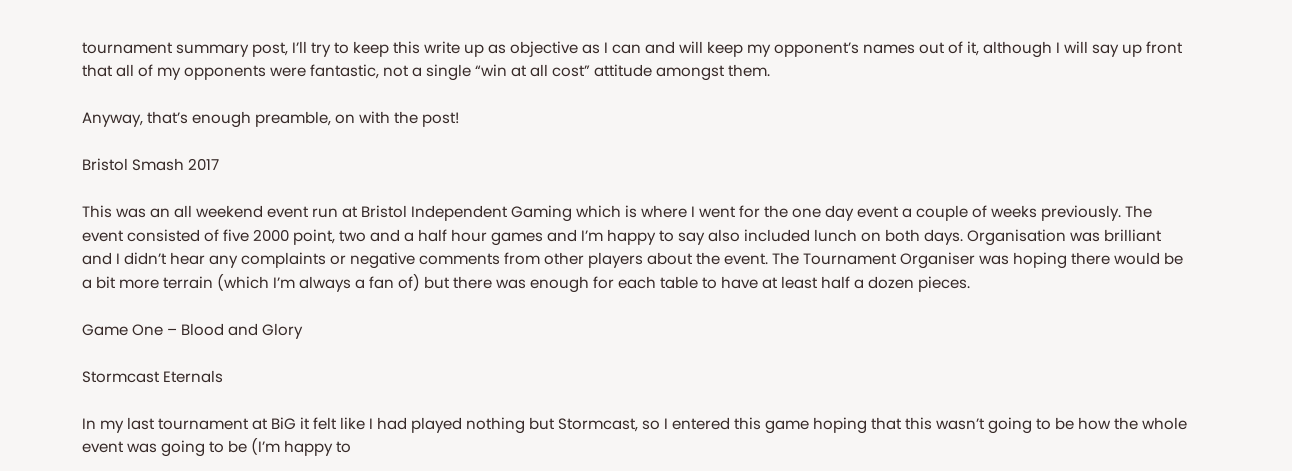tournament summary post, I’ll try to keep this write up as objective as I can and will keep my opponent’s names out of it, although I will say up front that all of my opponents were fantastic, not a single “win at all cost” attitude amongst them.

Anyway, that’s enough preamble, on with the post!

Bristol Smash 2017

This was an all weekend event run at Bristol Independent Gaming which is where I went for the one day event a couple of weeks previously. The event consisted of five 2000 point, two and a half hour games and I’m happy to say also included lunch on both days. Organisation was brilliant and I didn’t hear any complaints or negative comments from other players about the event. The Tournament Organiser was hoping there would be a bit more terrain (which I’m always a fan of) but there was enough for each table to have at least half a dozen pieces.

Game One – Blood and Glory

Stormcast Eternals

In my last tournament at BiG it felt like I had played nothing but Stormcast, so I entered this game hoping that this wasn’t going to be how the whole event was going to be (I’m happy to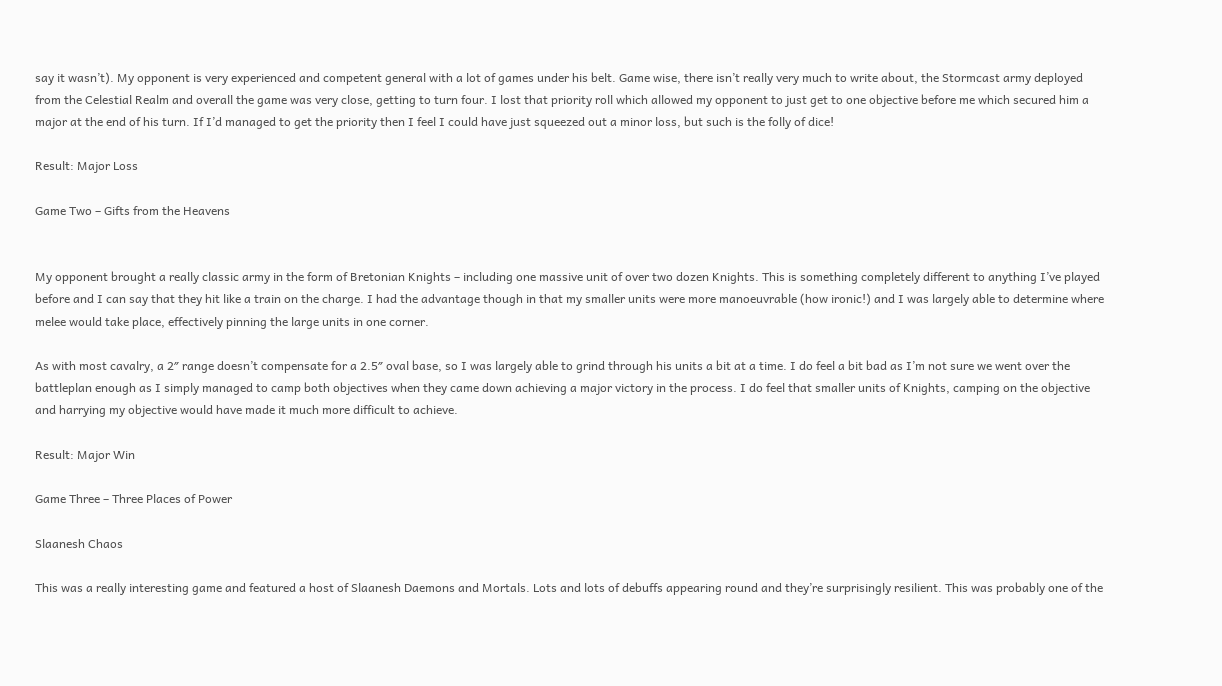say it wasn’t). My opponent is very experienced and competent general with a lot of games under his belt. Game wise, there isn’t really very much to write about, the Stormcast army deployed from the Celestial Realm and overall the game was very close, getting to turn four. I lost that priority roll which allowed my opponent to just get to one objective before me which secured him a major at the end of his turn. If I’d managed to get the priority then I feel I could have just squeezed out a minor loss, but such is the folly of dice!

Result: Major Loss

Game Two – Gifts from the Heavens


My opponent brought a really classic army in the form of Bretonian Knights – including one massive unit of over two dozen Knights. This is something completely different to anything I’ve played before and I can say that they hit like a train on the charge. I had the advantage though in that my smaller units were more manoeuvrable (how ironic!) and I was largely able to determine where melee would take place, effectively pinning the large units in one corner.

As with most cavalry, a 2″ range doesn’t compensate for a 2.5″ oval base, so I was largely able to grind through his units a bit at a time. I do feel a bit bad as I’m not sure we went over the battleplan enough as I simply managed to camp both objectives when they came down achieving a major victory in the process. I do feel that smaller units of Knights, camping on the objective and harrying my objective would have made it much more difficult to achieve.

Result: Major Win

Game Three – Three Places of Power

Slaanesh Chaos

This was a really interesting game and featured a host of Slaanesh Daemons and Mortals. Lots and lots of debuffs appearing round and they’re surprisingly resilient. This was probably one of the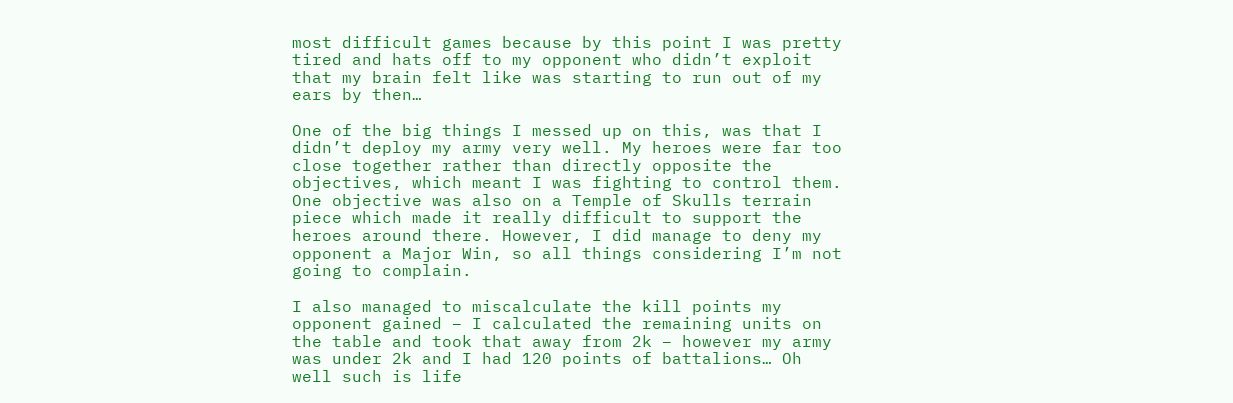most difficult games because by this point I was pretty tired and hats off to my opponent who didn’t exploit that my brain felt like was starting to run out of my ears by then…

One of the big things I messed up on this, was that I didn’t deploy my army very well. My heroes were far too close together rather than directly opposite the objectives, which meant I was fighting to control them. One objective was also on a Temple of Skulls terrain piece which made it really difficult to support the heroes around there. However, I did manage to deny my opponent a Major Win, so all things considering I’m not going to complain.

I also managed to miscalculate the kill points my opponent gained – I calculated the remaining units on the table and took that away from 2k – however my army was under 2k and I had 120 points of battalions… Oh well such is life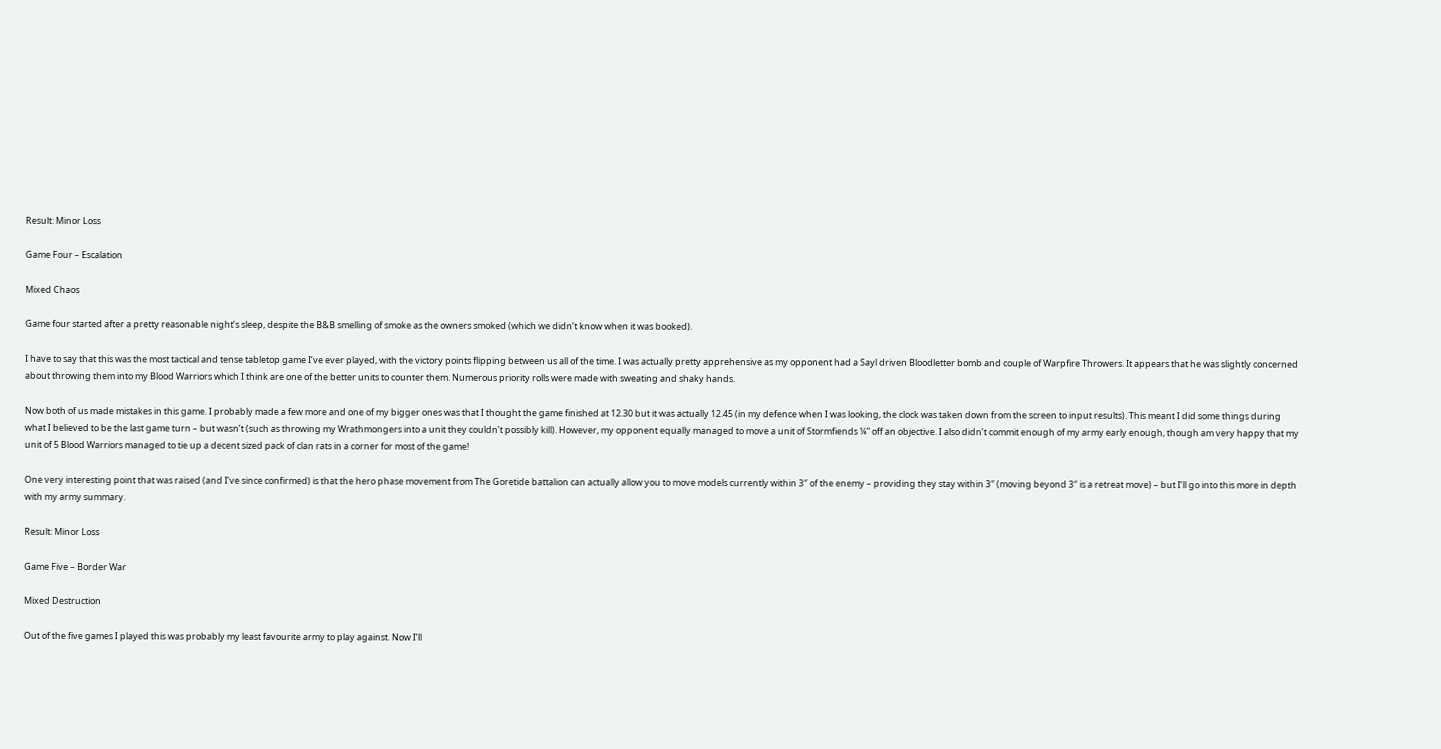Result: Minor Loss

Game Four – Escalation

Mixed Chaos

Game four started after a pretty reasonable night’s sleep, despite the B&B smelling of smoke as the owners smoked (which we didn’t know when it was booked).

I have to say that this was the most tactical and tense tabletop game I’ve ever played, with the victory points flipping between us all of the time. I was actually pretty apprehensive as my opponent had a Sayl driven Bloodletter bomb and couple of Warpfire Throwers. It appears that he was slightly concerned about throwing them into my Blood Warriors which I think are one of the better units to counter them. Numerous priority rolls were made with sweating and shaky hands.

Now both of us made mistakes in this game. I probably made a few more and one of my bigger ones was that I thought the game finished at 12.30 but it was actually 12.45 (in my defence when I was looking, the clock was taken down from the screen to input results). This meant I did some things during what I believed to be the last game turn – but wasn’t (such as throwing my Wrathmongers into a unit they couldn’t possibly kill). However, my opponent equally managed to move a unit of Stormfiends ¼” off an objective. I also didn’t commit enough of my army early enough, though am very happy that my unit of 5 Blood Warriors managed to tie up a decent sized pack of clan rats in a corner for most of the game!

One very interesting point that was raised (and I’ve since confirmed) is that the hero phase movement from The Goretide battalion can actually allow you to move models currently within 3″ of the enemy – providing they stay within 3″ (moving beyond 3″ is a retreat move) – but I’ll go into this more in depth with my army summary.

Result: Minor Loss

Game Five – Border War

Mixed Destruction

Out of the five games I played this was probably my least favourite army to play against. Now I’ll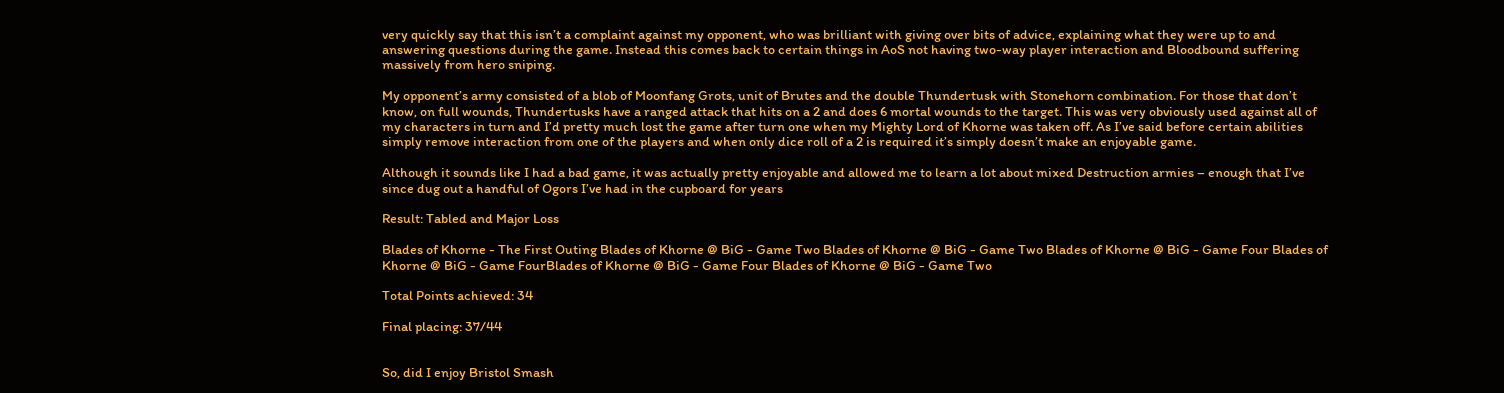very quickly say that this isn’t a complaint against my opponent, who was brilliant with giving over bits of advice, explaining what they were up to and answering questions during the game. Instead this comes back to certain things in AoS not having two-way player interaction and Bloodbound suffering massively from hero sniping.

My opponent’s army consisted of a blob of Moonfang Grots, unit of Brutes and the double Thundertusk with Stonehorn combination. For those that don’t know, on full wounds, Thundertusks have a ranged attack that hits on a 2 and does 6 mortal wounds to the target. This was very obviously used against all of my characters in turn and I’d pretty much lost the game after turn one when my Mighty Lord of Khorne was taken off. As I’ve said before certain abilities simply remove interaction from one of the players and when only dice roll of a 2 is required it’s simply doesn’t make an enjoyable game.

Although it sounds like I had a bad game, it was actually pretty enjoyable and allowed me to learn a lot about mixed Destruction armies – enough that I’ve since dug out a handful of Ogors I’ve had in the cupboard for years

Result: Tabled and Major Loss

Blades of Khorne - The First Outing Blades of Khorne @ BiG - Game Two Blades of Khorne @ BiG - Game Two Blades of Khorne @ BiG - Game Four Blades of Khorne @ BiG - Game FourBlades of Khorne @ BiG - Game Four Blades of Khorne @ BiG - Game Two

Total Points achieved: 34

Final placing: 37/44


So, did I enjoy Bristol Smash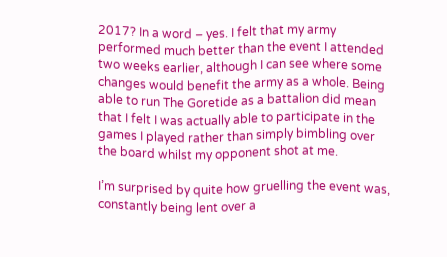2017? In a word – yes. I felt that my army performed much better than the event I attended two weeks earlier, although I can see where some changes would benefit the army as a whole. Being able to run The Goretide as a battalion did mean that I felt I was actually able to participate in the games I played rather than simply bimbling over the board whilst my opponent shot at me.

I’m surprised by quite how gruelling the event was, constantly being lent over a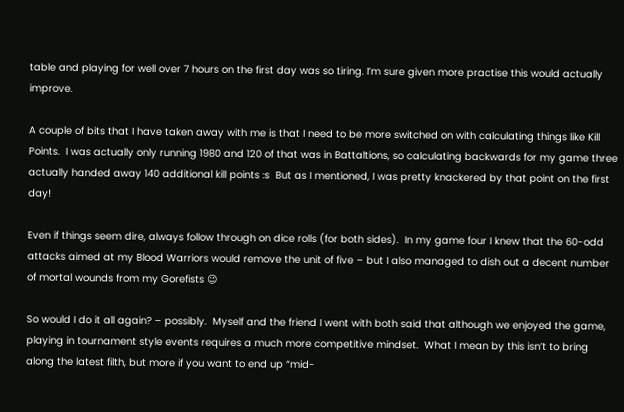table and playing for well over 7 hours on the first day was so tiring. I’m sure given more practise this would actually improve.

A couple of bits that I have taken away with me is that I need to be more switched on with calculating things like Kill Points.  I was actually only running 1980 and 120 of that was in Battaltions, so calculating backwards for my game three actually handed away 140 additional kill points :s  But as I mentioned, I was pretty knackered by that point on the first day!

Even if things seem dire, always follow through on dice rolls (for both sides).  In my game four I knew that the 60-odd attacks aimed at my Blood Warriors would remove the unit of five – but I also managed to dish out a decent number of mortal wounds from my Gorefists 😉

So would I do it all again? – possibly.  Myself and the friend I went with both said that although we enjoyed the game, playing in tournament style events requires a much more competitive mindset.  What I mean by this isn’t to bring along the latest filth, but more if you want to end up “mid-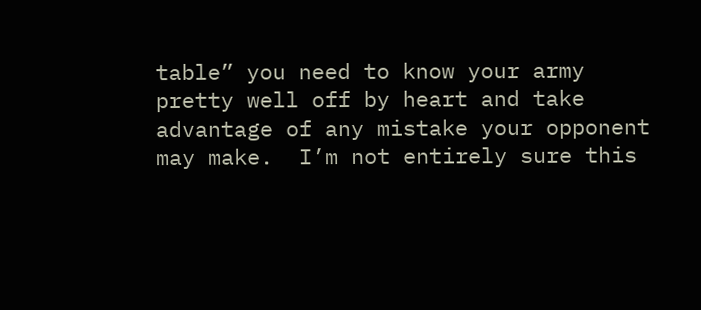table” you need to know your army pretty well off by heart and take advantage of any mistake your opponent may make.  I’m not entirely sure this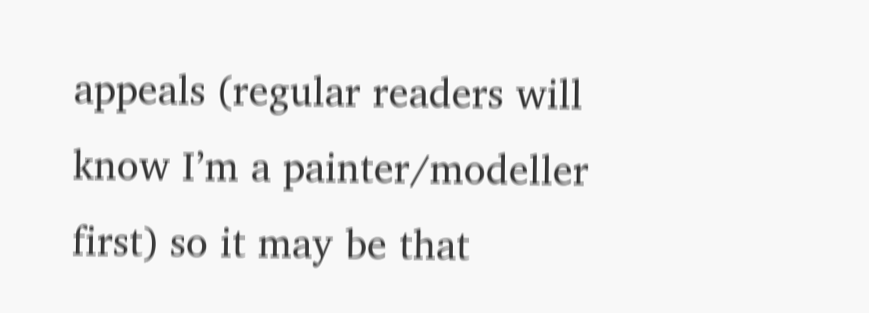appeals (regular readers will know I’m a painter/modeller first) so it may be that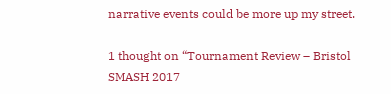narrative events could be more up my street.

1 thought on “Tournament Review – Bristol SMASH 2017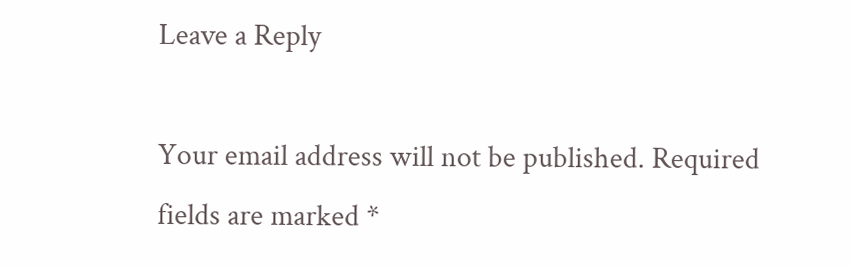Leave a Reply

Your email address will not be published. Required fields are marked *